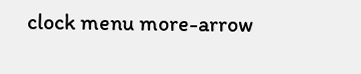clock menu more-arrow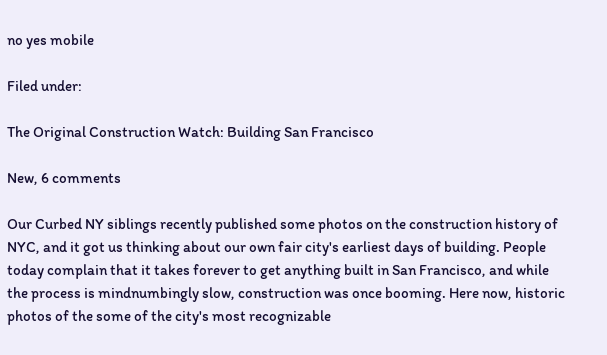no yes mobile

Filed under:

The Original Construction Watch: Building San Francisco

New, 6 comments

Our Curbed NY siblings recently published some photos on the construction history of NYC, and it got us thinking about our own fair city's earliest days of building. People today complain that it takes forever to get anything built in San Francisco, and while the process is mindnumbingly slow, construction was once booming. Here now, historic photos of the some of the city's most recognizable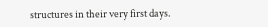structures in their very first days.